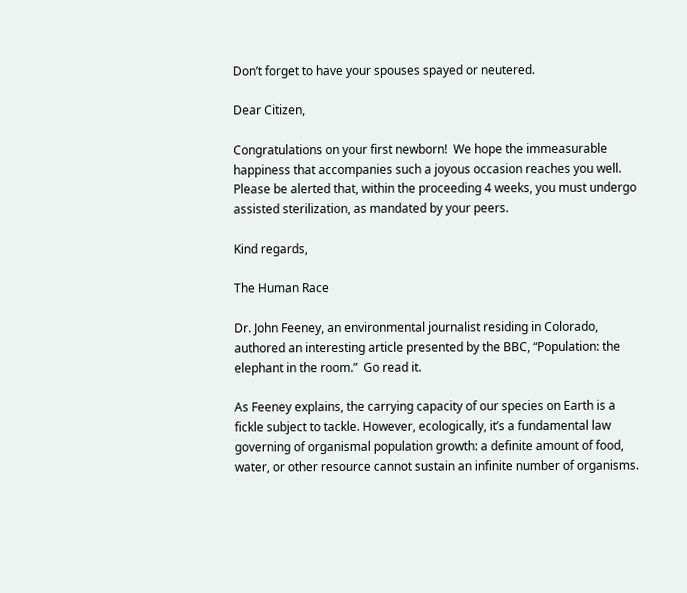Don’t forget to have your spouses spayed or neutered.

Dear Citizen,

Congratulations on your first newborn!  We hope the immeasurable happiness that accompanies such a joyous occasion reaches you well.  Please be alerted that, within the proceeding 4 weeks, you must undergo assisted sterilization, as mandated by your peers.

Kind regards,

The Human Race

Dr. John Feeney, an environmental journalist residing in Colorado, authored an interesting article presented by the BBC, “Population: the elephant in the room.”  Go read it.

As Feeney explains, the carrying capacity of our species on Earth is a fickle subject to tackle. However, ecologically, it’s a fundamental law governing of organismal population growth: a definite amount of food, water, or other resource cannot sustain an infinite number of organisms.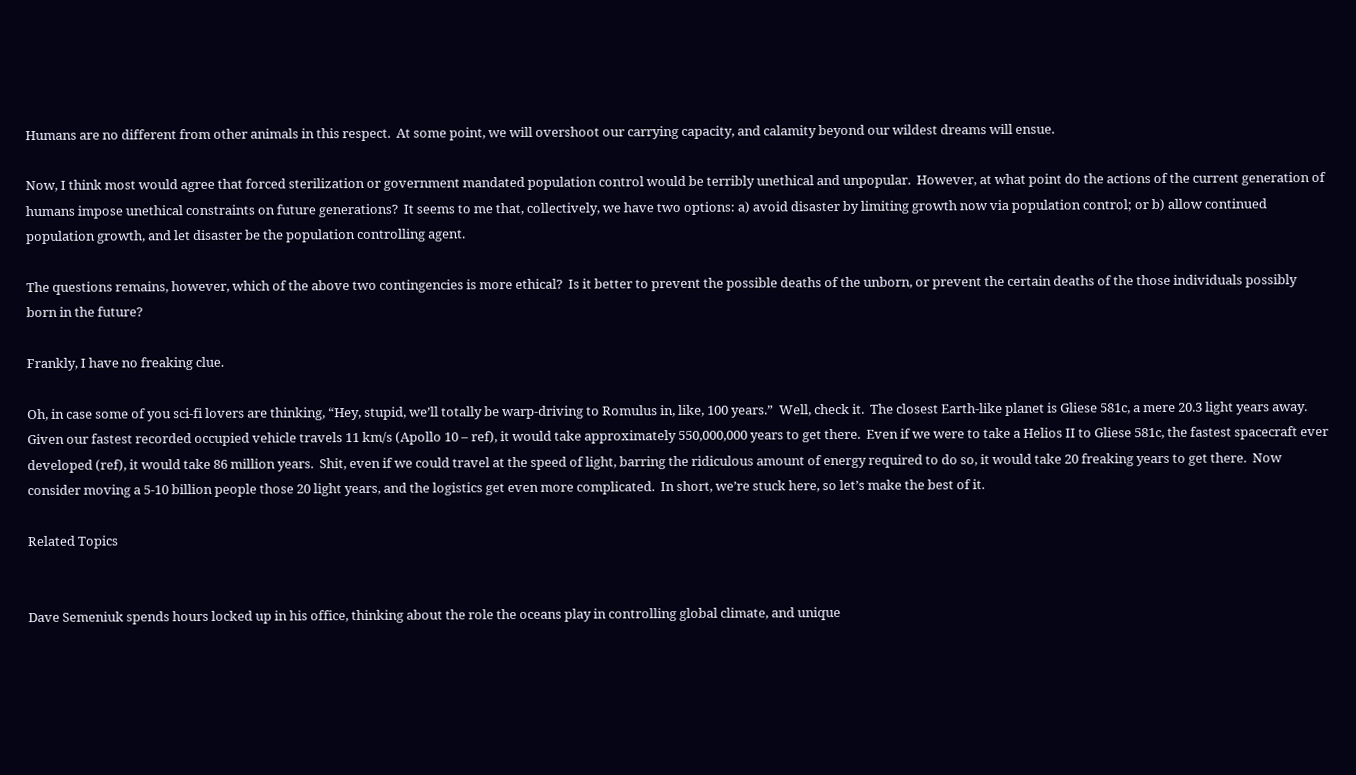Humans are no different from other animals in this respect.  At some point, we will overshoot our carrying capacity, and calamity beyond our wildest dreams will ensue.

Now, I think most would agree that forced sterilization or government mandated population control would be terribly unethical and unpopular.  However, at what point do the actions of the current generation of humans impose unethical constraints on future generations?  It seems to me that, collectively, we have two options: a) avoid disaster by limiting growth now via population control; or b) allow continued population growth, and let disaster be the population controlling agent.

The questions remains, however, which of the above two contingencies is more ethical?  Is it better to prevent the possible deaths of the unborn, or prevent the certain deaths of the those individuals possibly born in the future?

Frankly, I have no freaking clue.

Oh, in case some of you sci-fi lovers are thinking, “Hey, stupid, we’ll totally be warp-driving to Romulus in, like, 100 years.”  Well, check it.  The closest Earth-like planet is Gliese 581c, a mere 20.3 light years away.  Given our fastest recorded occupied vehicle travels 11 km/s (Apollo 10 – ref), it would take approximately 550,000,000 years to get there.  Even if we were to take a Helios II to Gliese 581c, the fastest spacecraft ever developed (ref), it would take 86 million years.  Shit, even if we could travel at the speed of light, barring the ridiculous amount of energy required to do so, it would take 20 freaking years to get there.  Now consider moving a 5-10 billion people those 20 light years, and the logistics get even more complicated.  In short, we’re stuck here, so let’s make the best of it.

Related Topics


Dave Semeniuk spends hours locked up in his office, thinking about the role the oceans play in controlling global climate, and unique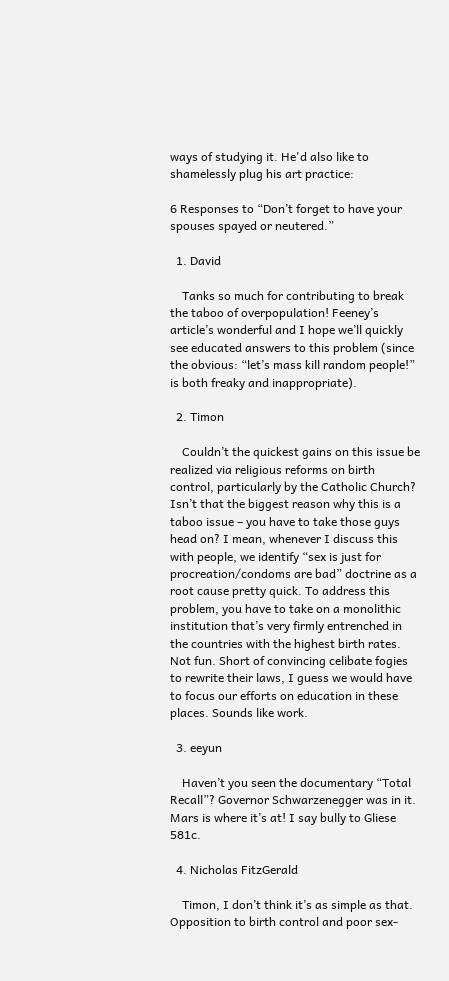ways of studying it. He'd also like to shamelessly plug his art practice:

6 Responses to “Don’t forget to have your spouses spayed or neutered.”

  1. David

    Tanks so much for contributing to break the taboo of overpopulation! Feeney’s article’s wonderful and I hope we’ll quickly see educated answers to this problem (since the obvious: “let’s mass kill random people!” is both freaky and inappropriate).

  2. Timon

    Couldn’t the quickest gains on this issue be realized via religious reforms on birth control, particularly by the Catholic Church? Isn’t that the biggest reason why this is a taboo issue – you have to take those guys head on? I mean, whenever I discuss this with people, we identify “sex is just for procreation/condoms are bad” doctrine as a root cause pretty quick. To address this problem, you have to take on a monolithic institution that’s very firmly entrenched in the countries with the highest birth rates. Not fun. Short of convincing celibate fogies to rewrite their laws, I guess we would have to focus our efforts on education in these places. Sounds like work.

  3. eeyun

    Haven’t you seen the documentary “Total Recall”? Governor Schwarzenegger was in it. Mars is where it’s at! I say bully to Gliese 581c.

  4. Nicholas FitzGerald

    Timon, I don’t think it’s as simple as that. Opposition to birth control and poor sex-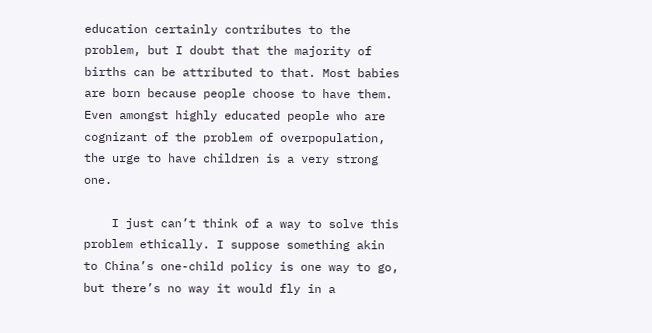education certainly contributes to the problem, but I doubt that the majority of births can be attributed to that. Most babies are born because people choose to have them. Even amongst highly educated people who are cognizant of the problem of overpopulation, the urge to have children is a very strong one.

    I just can’t think of a way to solve this problem ethically. I suppose something akin to China’s one-child policy is one way to go, but there’s no way it would fly in a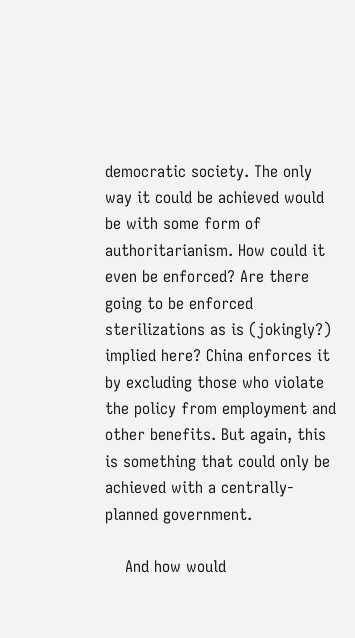democratic society. The only way it could be achieved would be with some form of authoritarianism. How could it even be enforced? Are there going to be enforced sterilizations as is (jokingly?) implied here? China enforces it by excluding those who violate the policy from employment and other benefits. But again, this is something that could only be achieved with a centrally-planned government.

    And how would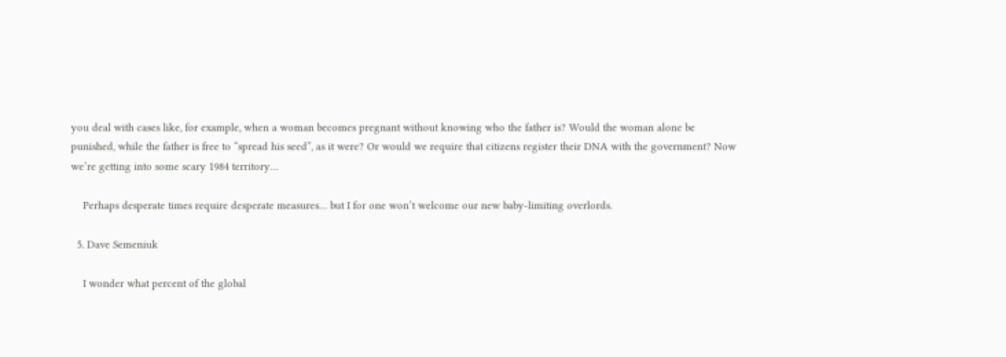you deal with cases like, for example, when a woman becomes pregnant without knowing who the father is? Would the woman alone be punished, while the father is free to “spread his seed”, as it were? Or would we require that citizens register their DNA with the government? Now we’re getting into some scary 1984 territory…

    Perhaps desperate times require desperate measures… but I for one won’t welcome our new baby-limiting overlords.

  5. Dave Semeniuk

    I wonder what percent of the global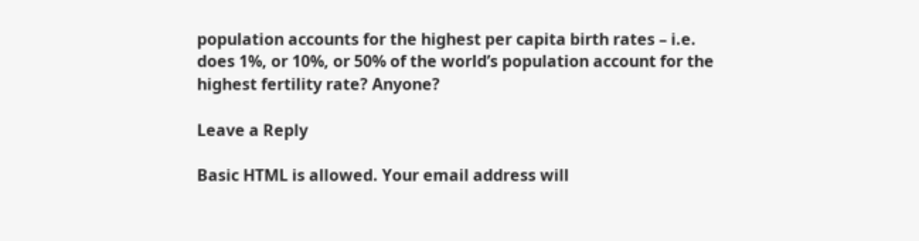population accounts for the highest per capita birth rates – i.e. does 1%, or 10%, or 50% of the world’s population account for the highest fertility rate? Anyone?

Leave a Reply

Basic HTML is allowed. Your email address will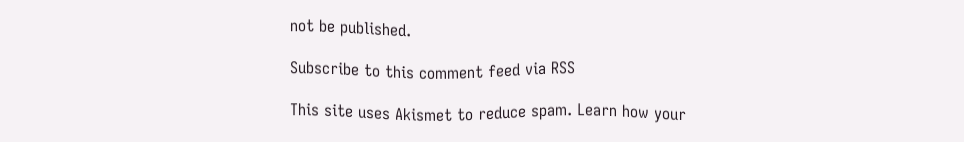not be published.

Subscribe to this comment feed via RSS

This site uses Akismet to reduce spam. Learn how your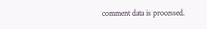comment data is processed.